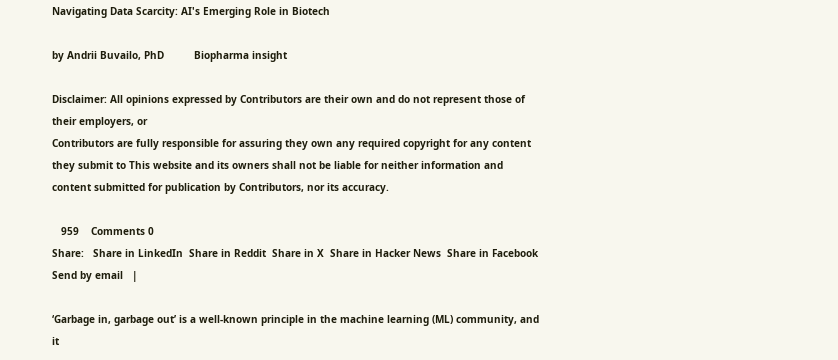Navigating Data Scarcity: AI's Emerging Role in Biotech

by Andrii Buvailo, PhD          Biopharma insight

Disclaimer: All opinions expressed by Contributors are their own and do not represent those of their employers, or
Contributors are fully responsible for assuring they own any required copyright for any content they submit to This website and its owners shall not be liable for neither information and content submitted for publication by Contributors, nor its accuracy.

   959    Comments 0
Share:   Share in LinkedIn  Share in Reddit  Share in X  Share in Hacker News  Share in Facebook  Send by email   |

‘Garbage in, garbage out’ is a well-known principle in the machine learning (ML) community, and it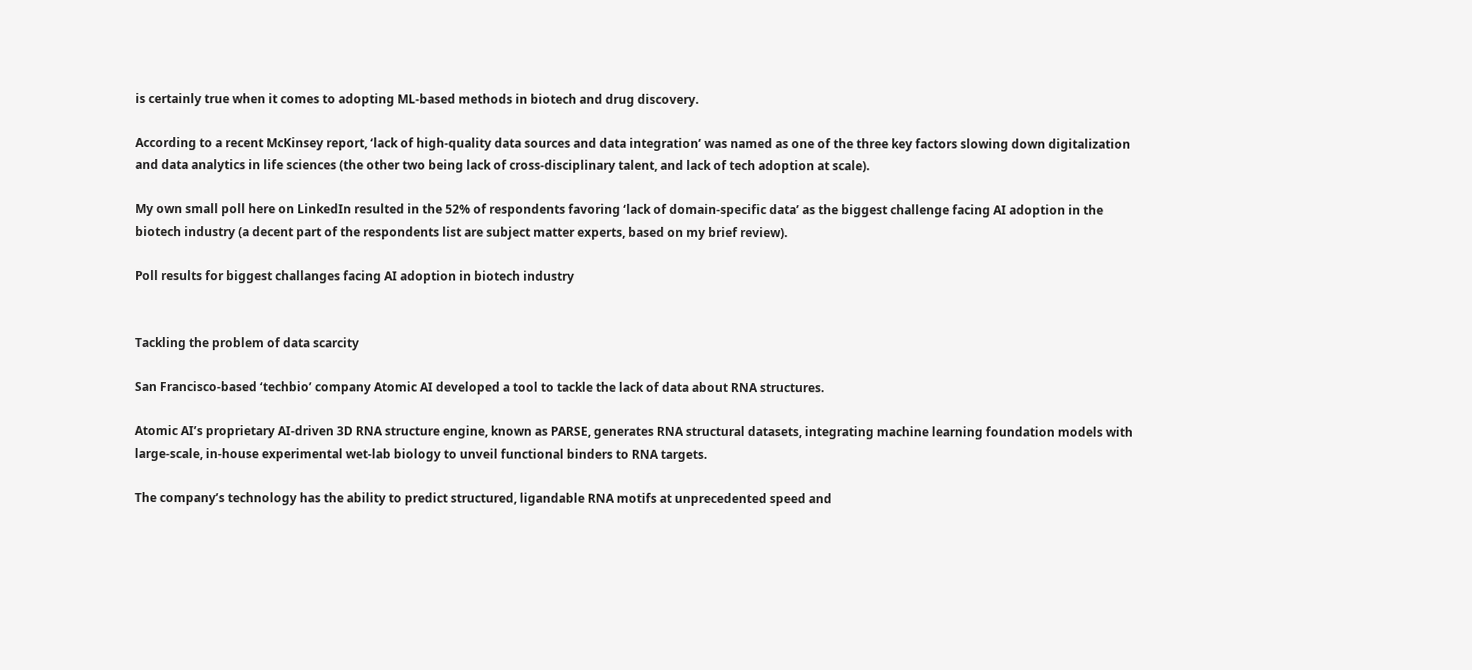is certainly true when it comes to adopting ML-based methods in biotech and drug discovery.

According to a recent McKinsey report, ‘lack of high-quality data sources and data integration’ was named as one of the three key factors slowing down digitalization and data analytics in life sciences (the other two being lack of cross-disciplinary talent, and lack of tech adoption at scale).

My own small poll here on LinkedIn resulted in the 52% of respondents favoring ‘lack of domain-specific data’ as the biggest challenge facing AI adoption in the biotech industry (a decent part of the respondents list are subject matter experts, based on my brief review).

Poll results for biggest challanges facing AI adoption in biotech industry


Tackling the problem of data scarcity

San Francisco-based ‘techbio’ company Atomic AI developed a tool to tackle the lack of data about RNA structures.

Atomic AI’s proprietary AI-driven 3D RNA structure engine, known as PARSE, generates RNA structural datasets, integrating machine learning foundation models with large-scale, in-house experimental wet-lab biology to unveil functional binders to RNA targets.

The company’s technology has the ability to predict structured, ligandable RNA motifs at unprecedented speed and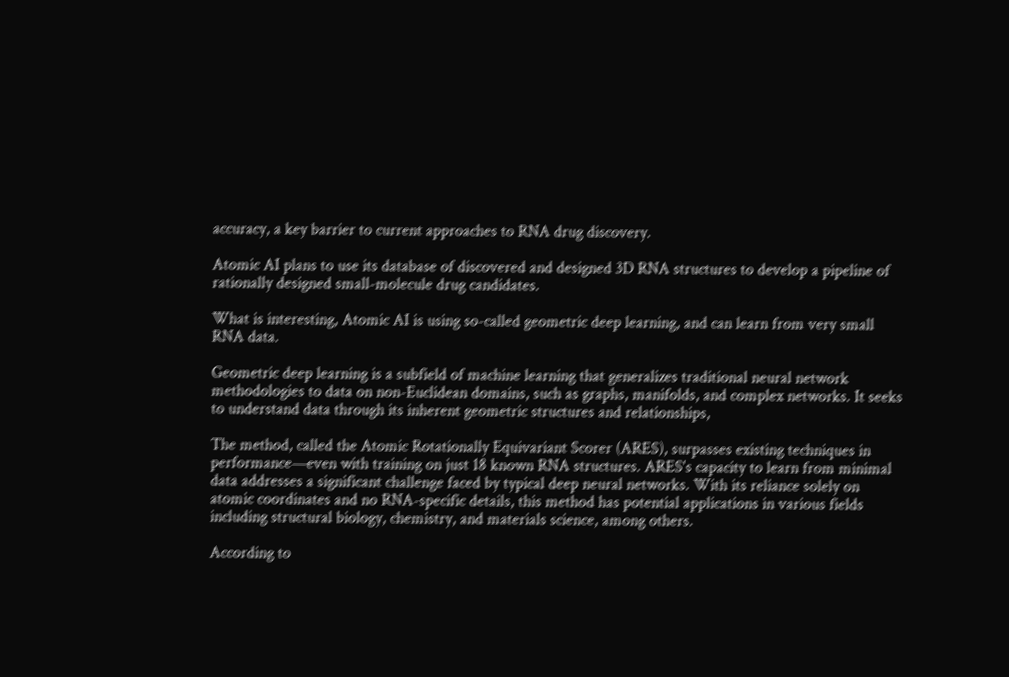accuracy, a key barrier to current approaches to RNA drug discovery.

Atomic AI plans to use its database of discovered and designed 3D RNA structures to develop a pipeline of rationally designed small-molecule drug candidates.

What is interesting, Atomic AI is using so-called geometric deep learning, and can learn from very small RNA data.

Geometric deep learning is a subfield of machine learning that generalizes traditional neural network methodologies to data on non-Euclidean domains, such as graphs, manifolds, and complex networks. It seeks to understand data through its inherent geometric structures and relationships,

The method, called the Atomic Rotationally Equivariant Scorer (ARES), surpasses existing techniques in performance—even with training on just 18 known RNA structures. ARES's capacity to learn from minimal data addresses a significant challenge faced by typical deep neural networks. With its reliance solely on atomic coordinates and no RNA-specific details, this method has potential applications in various fields including structural biology, chemistry, and materials science, among others.

According to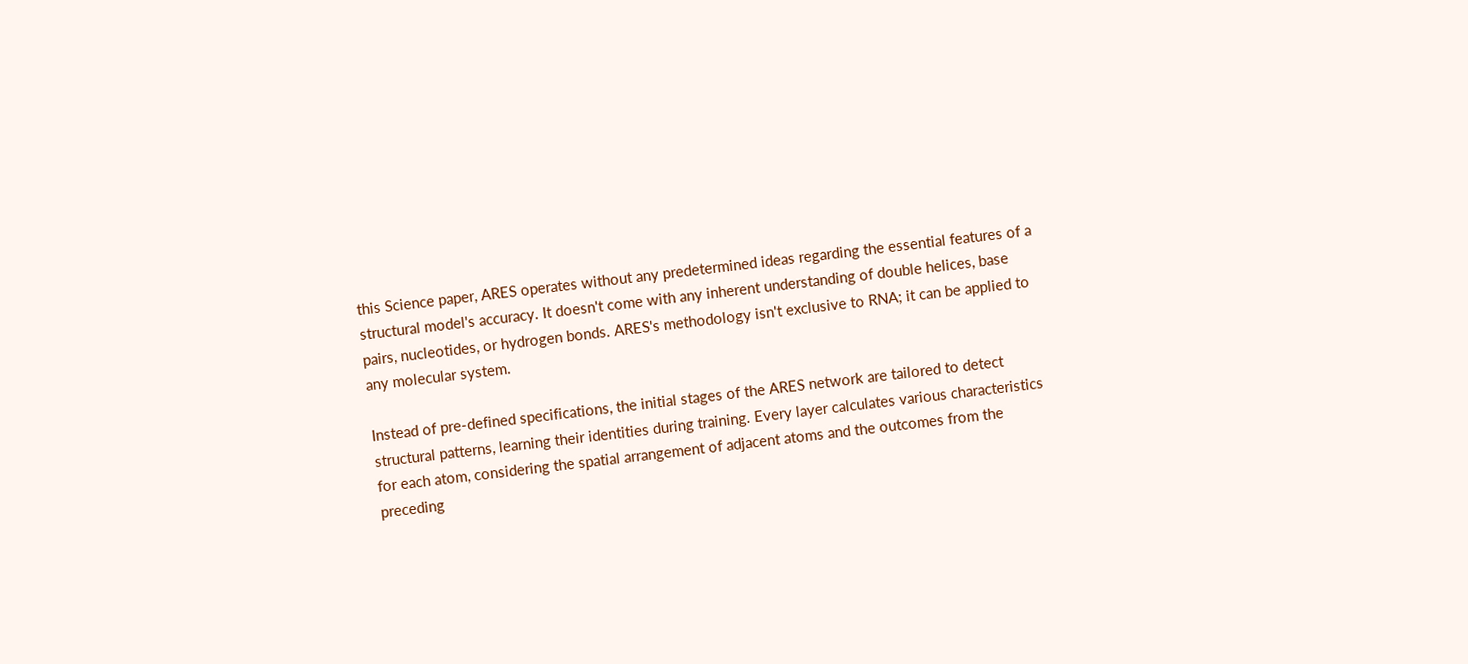this Science paper, ARES operates without any predetermined ideas regarding the essential features of a structural model's accuracy. It doesn't come with any inherent understanding of double helices, base pairs, nucleotides, or hydrogen bonds. ARES's methodology isn't exclusive to RNA; it can be applied to any molecular system.

Instead of pre-defined specifications, the initial stages of the ARES network are tailored to detect structural patterns, learning their identities during training. Every layer calculates various characteristics for each atom, considering the spatial arrangement of adjacent atoms and the outcomes from the preceding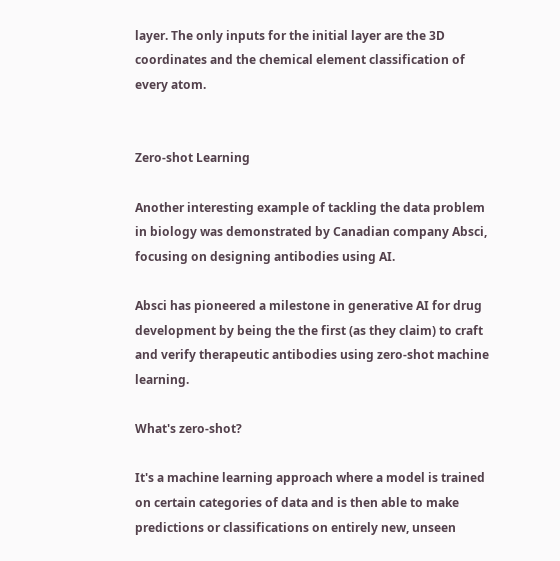layer. The only inputs for the initial layer are the 3D coordinates and the chemical element classification of every atom.


Zero-shot Learning

Another interesting example of tackling the data problem in biology was demonstrated by Canadian company Absci, focusing on designing antibodies using AI.

Absci has pioneered a milestone in generative AI for drug development by being the the first (as they claim) to craft and verify therapeutic antibodies using zero-shot machine learning.

What's zero-shot?

It's a machine learning approach where a model is trained on certain categories of data and is then able to make predictions or classifications on entirely new, unseen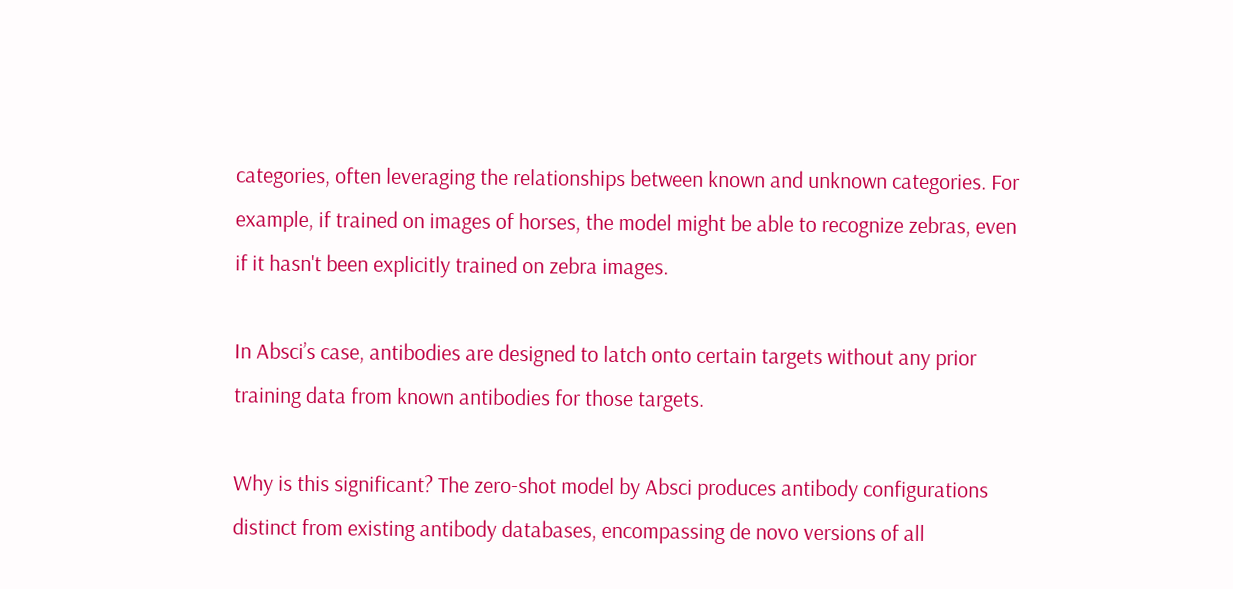categories, often leveraging the relationships between known and unknown categories. For example, if trained on images of horses, the model might be able to recognize zebras, even if it hasn't been explicitly trained on zebra images.

In Absci’s case, antibodies are designed to latch onto certain targets without any prior training data from known antibodies for those targets.

Why is this significant? The zero-shot model by Absci produces antibody configurations distinct from existing antibody databases, encompassing de novo versions of all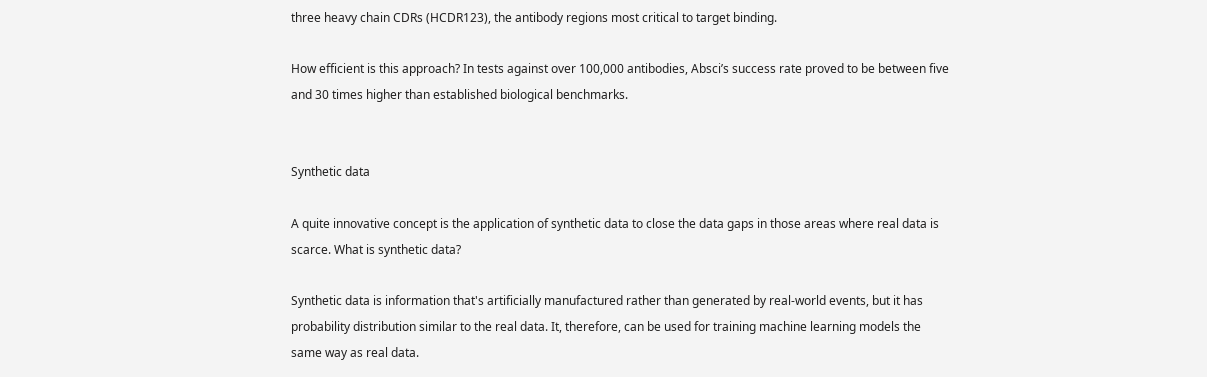three heavy chain CDRs (HCDR123), the antibody regions most critical to target binding.

How efficient is this approach? In tests against over 100,000 antibodies, Absci’s success rate proved to be between five and 30 times higher than established biological benchmarks.


Synthetic data

A quite innovative concept is the application of synthetic data to close the data gaps in those areas where real data is scarce. What is synthetic data?

Synthetic data is information that's artificially manufactured rather than generated by real-world events, but it has probability distribution similar to the real data. It, therefore, can be used for training machine learning models the same way as real data.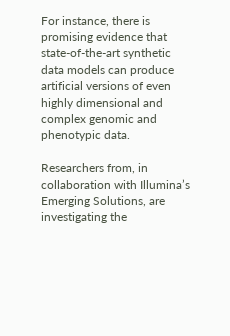For instance, there is promising evidence that state-of-the-art synthetic data models can produce artificial versions of even highly dimensional and complex genomic and phenotypic data.

Researchers from, in collaboration with Illumina’s Emerging Solutions, are investigating the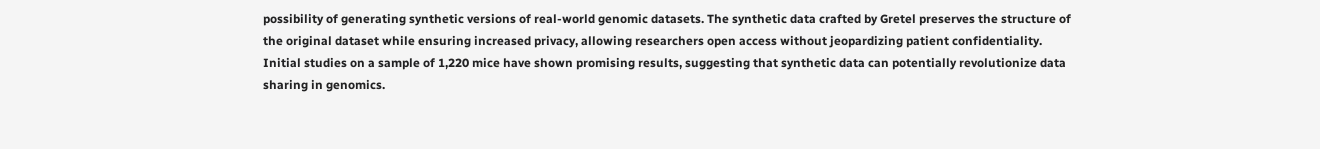possibility of generating synthetic versions of real-world genomic datasets. The synthetic data crafted by Gretel preserves the structure of the original dataset while ensuring increased privacy, allowing researchers open access without jeopardizing patient confidentiality. Initial studies on a sample of 1,220 mice have shown promising results, suggesting that synthetic data can potentially revolutionize data sharing in genomics.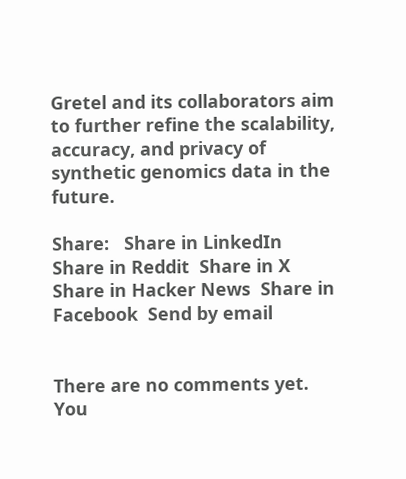Gretel and its collaborators aim to further refine the scalability, accuracy, and privacy of synthetic genomics data in the future.

Share:   Share in LinkedIn  Share in Reddit  Share in X  Share in Hacker News  Share in Facebook  Send by email


There are no comments yet. You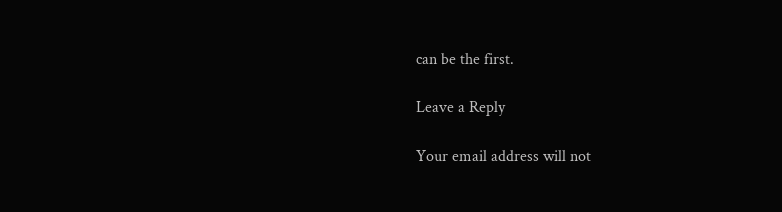can be the first.

Leave a Reply

Your email address will not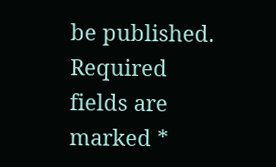be published. Required fields are marked *